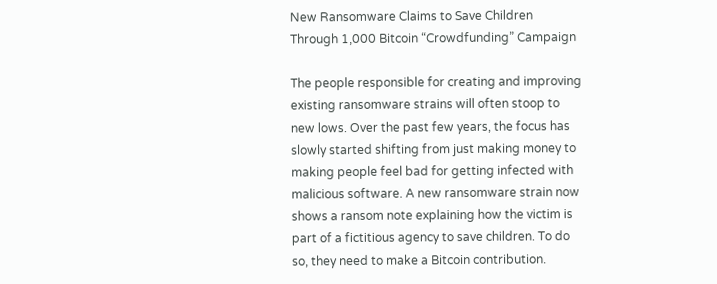New Ransomware Claims to Save Children Through 1,000 Bitcoin “Crowdfunding” Campaign

The people responsible for creating and improving existing ransomware strains will often stoop to new lows. Over the past few years, the focus has slowly started shifting from just making money to making people feel bad for getting infected with malicious software. A new ransomware strain now shows a ransom note explaining how the victim is part of a fictitious agency to save children. To do so, they need to make a Bitcoin contribution.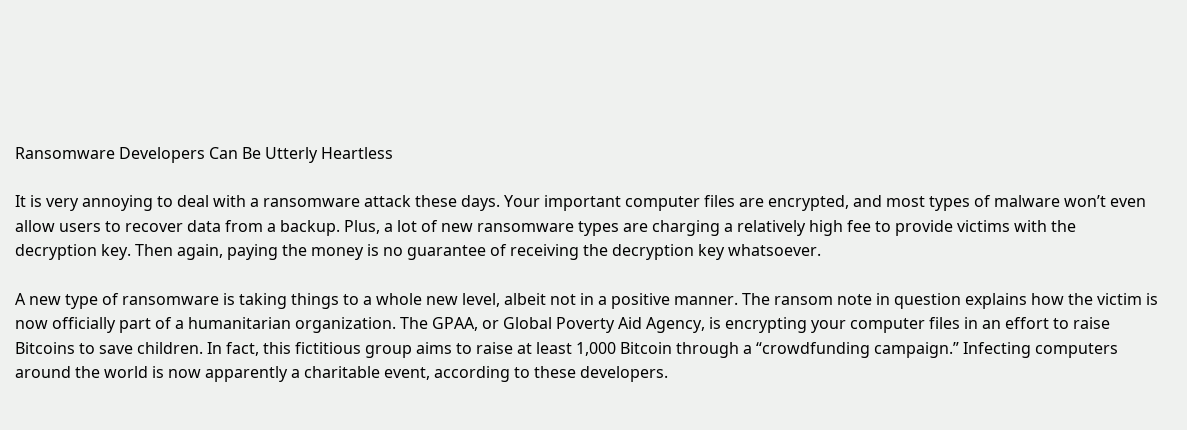Ransomware Developers Can Be Utterly Heartless

It is very annoying to deal with a ransomware attack these days. Your important computer files are encrypted, and most types of malware won’t even allow users to recover data from a backup. Plus, a lot of new ransomware types are charging a relatively high fee to provide victims with the decryption key. Then again, paying the money is no guarantee of receiving the decryption key whatsoever.

A new type of ransomware is taking things to a whole new level, albeit not in a positive manner. The ransom note in question explains how the victim is now officially part of a humanitarian organization. The GPAA, or Global Poverty Aid Agency, is encrypting your computer files in an effort to raise Bitcoins to save children. In fact, this fictitious group aims to raise at least 1,000 Bitcoin through a “crowdfunding campaign.” Infecting computers around the world is now apparently a charitable event, according to these developers.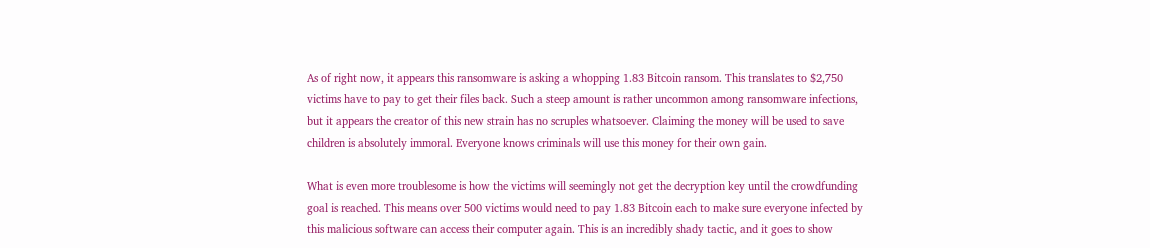As of right now, it appears this ransomware is asking a whopping 1.83 Bitcoin ransom. This translates to $2,750 victims have to pay to get their files back. Such a steep amount is rather uncommon among ransomware infections, but it appears the creator of this new strain has no scruples whatsoever. Claiming the money will be used to save children is absolutely immoral. Everyone knows criminals will use this money for their own gain.

What is even more troublesome is how the victims will seemingly not get the decryption key until the crowdfunding goal is reached. This means over 500 victims would need to pay 1.83 Bitcoin each to make sure everyone infected by this malicious software can access their computer again. This is an incredibly shady tactic, and it goes to show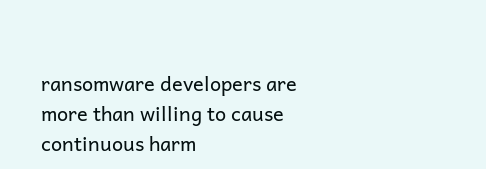ransomware developers are more than willing to cause continuous harm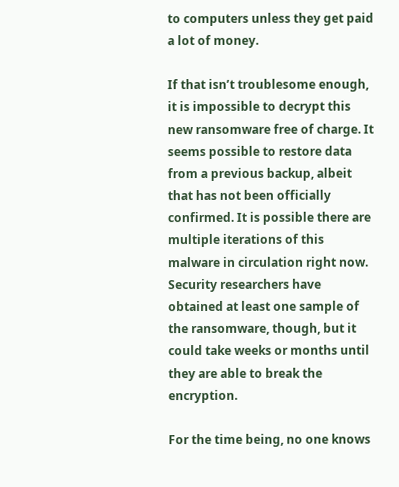to computers unless they get paid a lot of money.

If that isn’t troublesome enough, it is impossible to decrypt this new ransomware free of charge. It seems possible to restore data from a previous backup, albeit that has not been officially confirmed. It is possible there are multiple iterations of this malware in circulation right now. Security researchers have obtained at least one sample of the ransomware, though, but it could take weeks or months until they are able to break the encryption.

For the time being, no one knows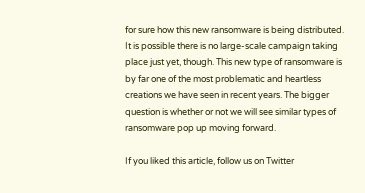for sure how this new ransomware is being distributed. It is possible there is no large-scale campaign taking place just yet, though. This new type of ransomware is by far one of the most problematic and heartless creations we have seen in recent years. The bigger question is whether or not we will see similar types of ransomware pop up moving forward.

If you liked this article, follow us on Twitter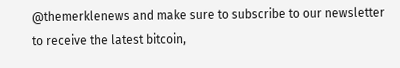@themerklenews and make sure to subscribe to our newsletter to receive the latest bitcoin,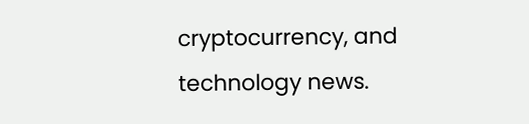cryptocurrency, and technology news.